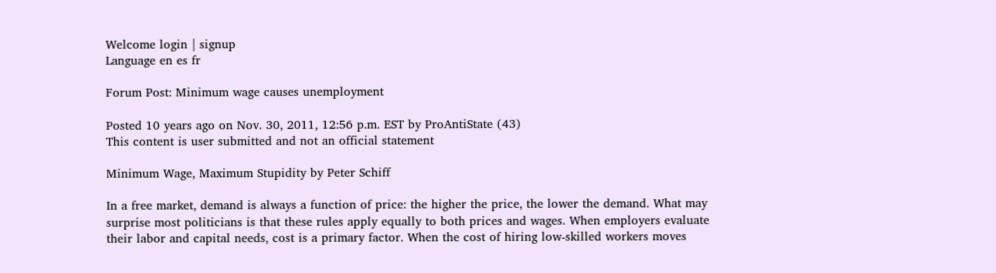Welcome login | signup
Language en es fr

Forum Post: Minimum wage causes unemployment

Posted 10 years ago on Nov. 30, 2011, 12:56 p.m. EST by ProAntiState (43)
This content is user submitted and not an official statement

Minimum Wage, Maximum Stupidity by Peter Schiff

In a free market, demand is always a function of price: the higher the price, the lower the demand. What may surprise most politicians is that these rules apply equally to both prices and wages. When employers evaluate their labor and capital needs, cost is a primary factor. When the cost of hiring low-skilled workers moves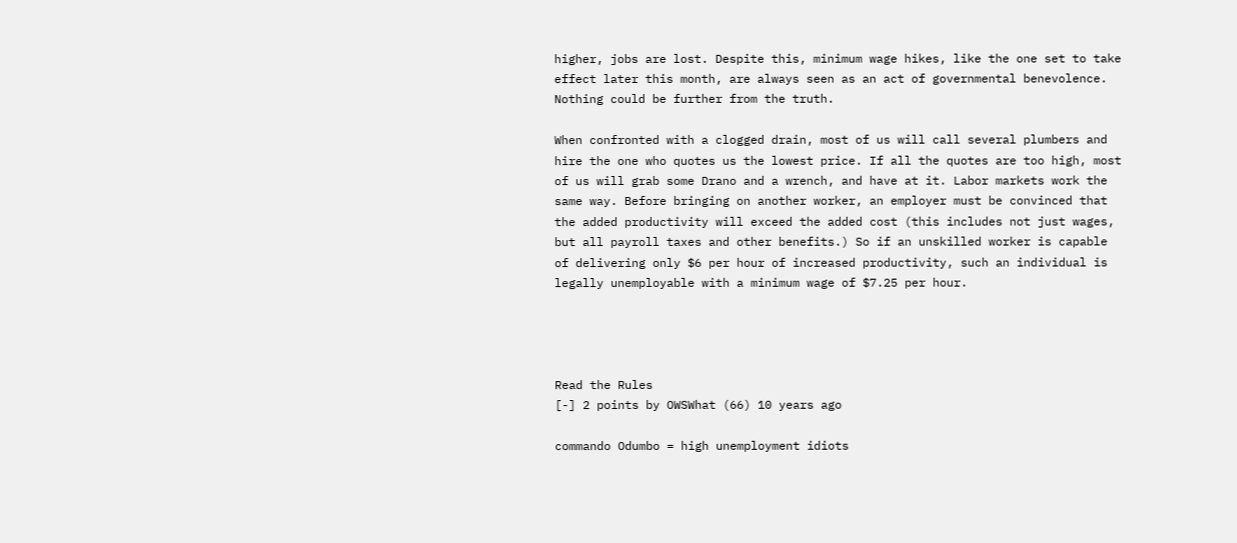higher, jobs are lost. Despite this, minimum wage hikes, like the one set to take effect later this month, are always seen as an act of governmental benevolence. Nothing could be further from the truth.

When confronted with a clogged drain, most of us will call several plumbers and hire the one who quotes us the lowest price. If all the quotes are too high, most of us will grab some Drano and a wrench, and have at it. Labor markets work the same way. Before bringing on another worker, an employer must be convinced that the added productivity will exceed the added cost (this includes not just wages, but all payroll taxes and other benefits.) So if an unskilled worker is capable of delivering only $6 per hour of increased productivity, such an individual is legally unemployable with a minimum wage of $7.25 per hour.




Read the Rules
[-] 2 points by OWSWhat (66) 10 years ago

commando Odumbo = high unemployment idiots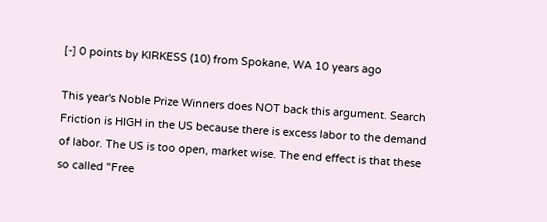[-] 0 points by KIRKESS (10) from Spokane, WA 10 years ago

This year's Noble Prize Winners does NOT back this argument. Search Friction is HIGH in the US because there is excess labor to the demand of labor. The US is too open, market wise. The end effect is that these so called "Free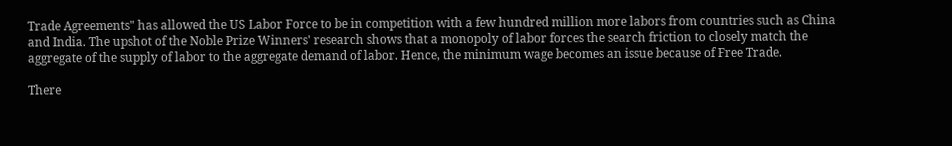Trade Agreements" has allowed the US Labor Force to be in competition with a few hundred million more labors from countries such as China and India. The upshot of the Noble Prize Winners' research shows that a monopoly of labor forces the search friction to closely match the aggregate of the supply of labor to the aggregate demand of labor. Hence, the minimum wage becomes an issue because of Free Trade.

There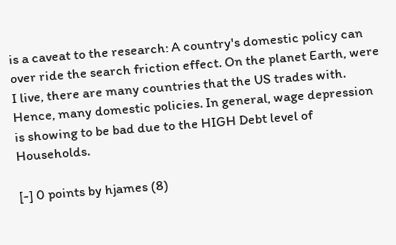is a caveat to the research: A country's domestic policy can over ride the search friction effect. On the planet Earth, were I live, there are many countries that the US trades with. Hence, many domestic policies. In general, wage depression is showing to be bad due to the HIGH Debt level of Households.

[-] 0 points by hjames (8)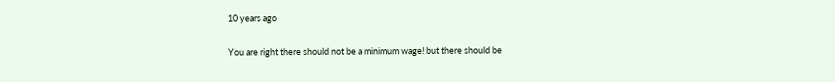10 years ago

You are right there should not be a minimum wage! but there should be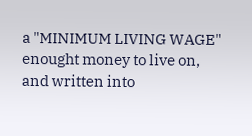a "MINIMUM LIVING WAGE" enought money to live on, and written into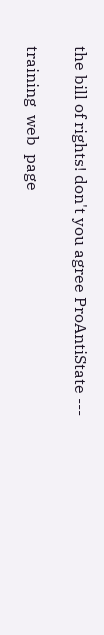the bill of rights! don't you agree ProAntiState ---

training  web  page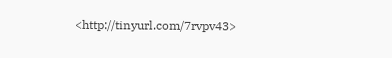<http://tinyurl.com/7rvpv43>